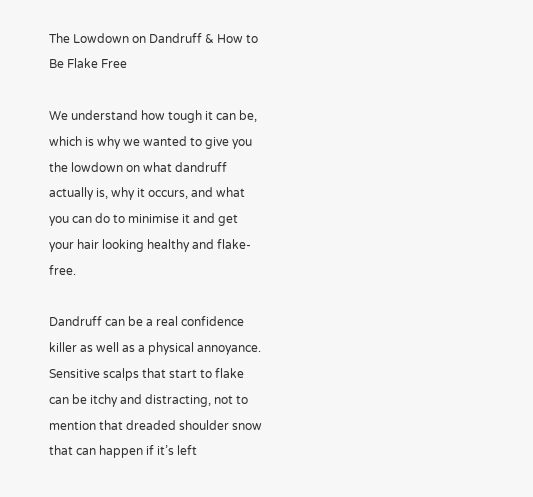The Lowdown on Dandruff & How to Be Flake Free

We understand how tough it can be, which is why we wanted to give you the lowdown on what dandruff actually is, why it occurs, and what you can do to minimise it and get your hair looking healthy and flake-free.

Dandruff can be a real confidence killer as well as a physical annoyance. Sensitive scalps that start to flake can be itchy and distracting, not to mention that dreaded shoulder snow that can happen if it’s left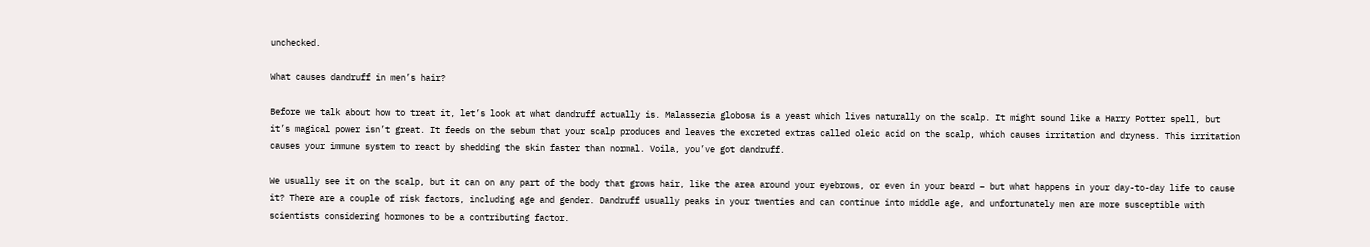unchecked.

What causes dandruff in men’s hair?

Before we talk about how to treat it, let’s look at what dandruff actually is. Malassezia globosa is a yeast which lives naturally on the scalp. It might sound like a Harry Potter spell, but it’s magical power isn’t great. It feeds on the sebum that your scalp produces and leaves the excreted extras called oleic acid on the scalp, which causes irritation and dryness. This irritation causes your immune system to react by shedding the skin faster than normal. Voila, you’ve got dandruff.

We usually see it on the scalp, but it can on any part of the body that grows hair, like the area around your eyebrows, or even in your beard – but what happens in your day-to-day life to cause it? There are a couple of risk factors, including age and gender. Dandruff usually peaks in your twenties and can continue into middle age, and unfortunately men are more susceptible with scientists considering hormones to be a contributing factor.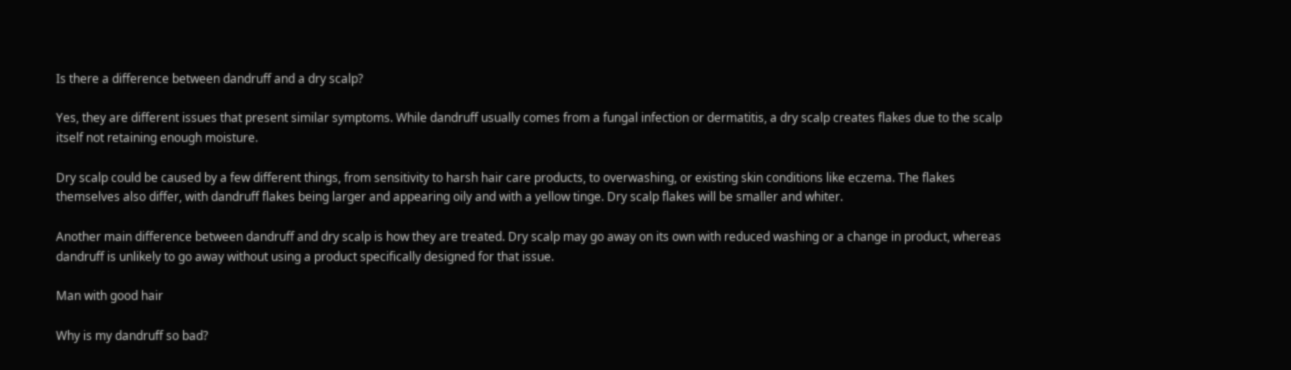Is there a difference between dandruff and a dry scalp?

Yes, they are different issues that present similar symptoms. While dandruff usually comes from a fungal infection or dermatitis, a dry scalp creates flakes due to the scalp itself not retaining enough moisture.

Dry scalp could be caused by a few different things, from sensitivity to harsh hair care products, to overwashing, or existing skin conditions like eczema. The flakes themselves also differ, with dandruff flakes being larger and appearing oily and with a yellow tinge. Dry scalp flakes will be smaller and whiter.

Another main difference between dandruff and dry scalp is how they are treated. Dry scalp may go away on its own with reduced washing or a change in product, whereas dandruff is unlikely to go away without using a product specifically designed for that issue.

Man with good hair

Why is my dandruff so bad?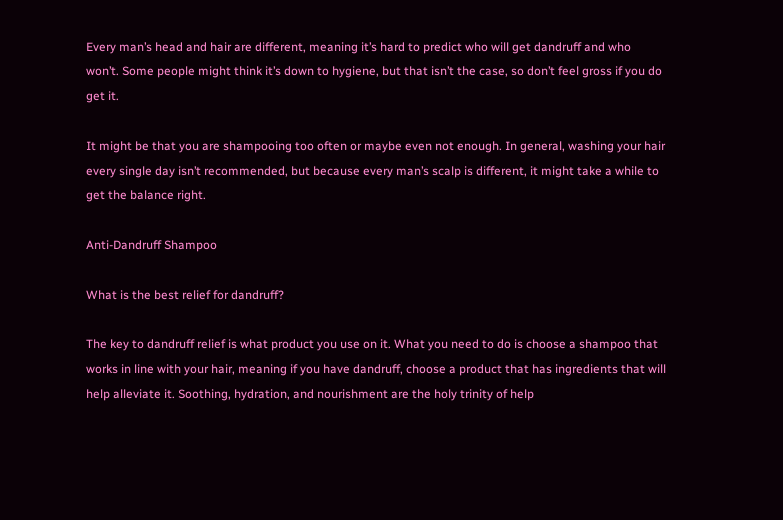Every man’s head and hair are different, meaning it’s hard to predict who will get dandruff and who won’t. Some people might think it’s down to hygiene, but that isn’t the case, so don’t feel gross if you do get it.

It might be that you are shampooing too often or maybe even not enough. In general, washing your hair every single day isn’t recommended, but because every man’s scalp is different, it might take a while to get the balance right.

Anti-Dandruff Shampoo

What is the best relief for dandruff?

The key to dandruff relief is what product you use on it. What you need to do is choose a shampoo that works in line with your hair, meaning if you have dandruff, choose a product that has ingredients that will help alleviate it. Soothing, hydration, and nourishment are the holy trinity of help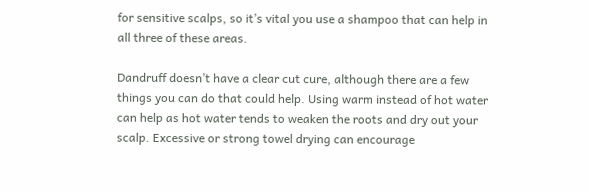for sensitive scalps, so it’s vital you use a shampoo that can help in all three of these areas.

Dandruff doesn’t have a clear cut cure, although there are a few things you can do that could help. Using warm instead of hot water can help as hot water tends to weaken the roots and dry out your scalp. Excessive or strong towel drying can encourage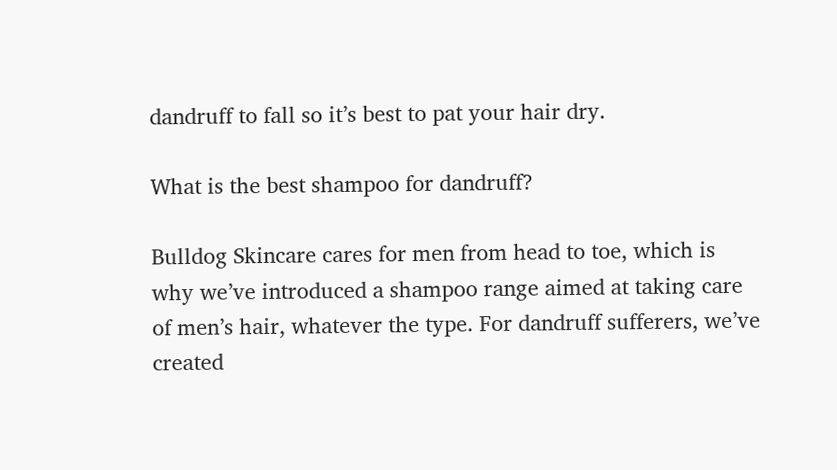dandruff to fall so it’s best to pat your hair dry.

What is the best shampoo for dandruff?

Bulldog Skincare cares for men from head to toe, which is why we’ve introduced a shampoo range aimed at taking care of men’s hair, whatever the type. For dandruff sufferers, we’ve created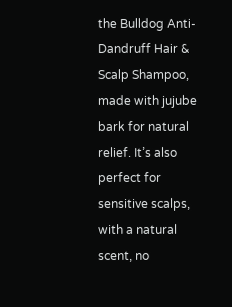the Bulldog Anti-Dandruff Hair & Scalp Shampoo, made with jujube bark for natural relief. It’s also perfect for sensitive scalps, with a natural scent, no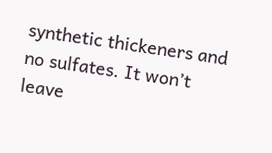synthetic thickeners and no sulfates. It won’t leave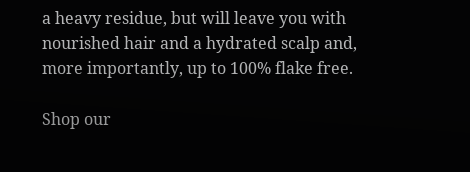a heavy residue, but will leave you with nourished hair and a hydrated scalp and, more importantly, up to 100% flake free.

Shop our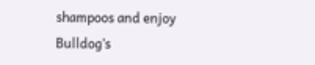shampoos and enjoy Bulldog’s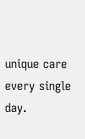unique care every single day.